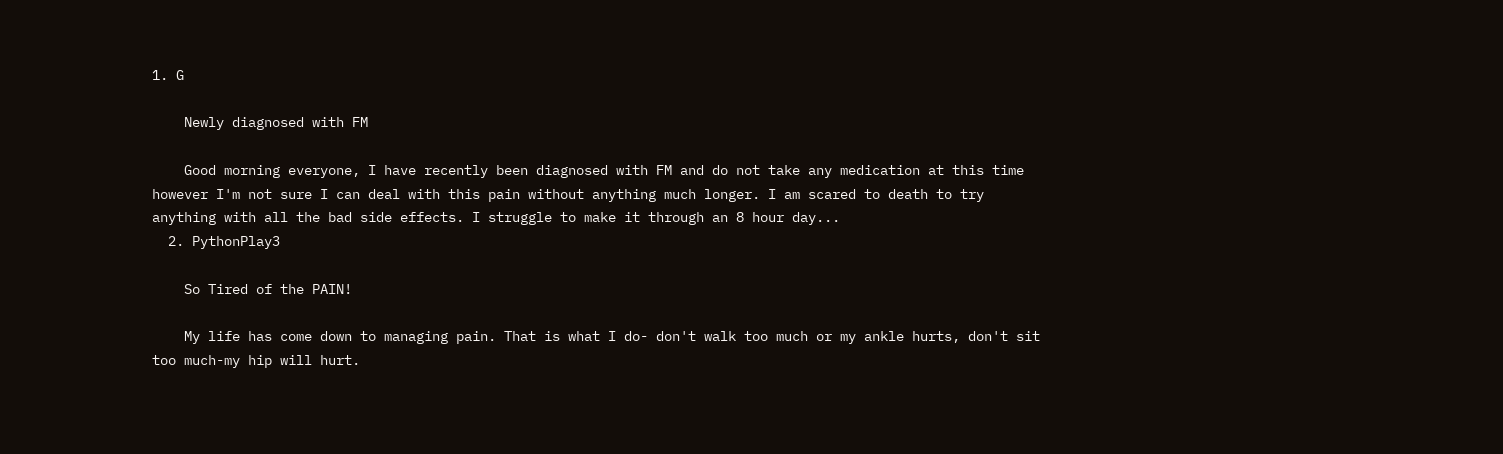1. G

    Newly diagnosed with FM

    Good morning everyone, I have recently been diagnosed with FM and do not take any medication at this time however I'm not sure I can deal with this pain without anything much longer. I am scared to death to try anything with all the bad side effects. I struggle to make it through an 8 hour day...
  2. PythonPlay3

    So Tired of the PAIN!

    My life has come down to managing pain. That is what I do- don't walk too much or my ankle hurts, don't sit too much-my hip will hurt.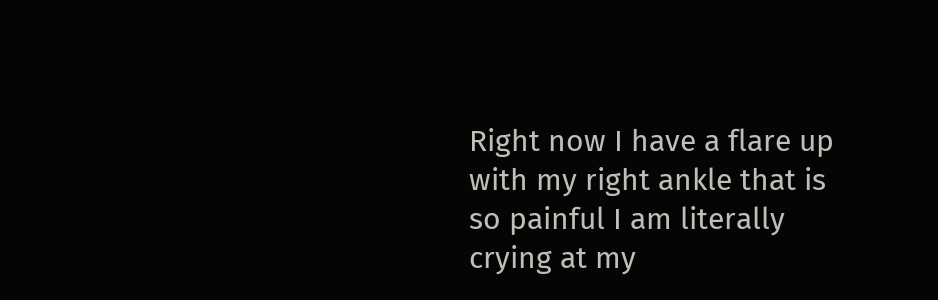Right now I have a flare up with my right ankle that is so painful I am literally crying at my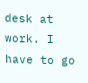desk at work. I have to go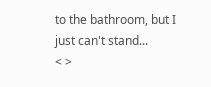to the bathroom, but I just can't stand...
< >